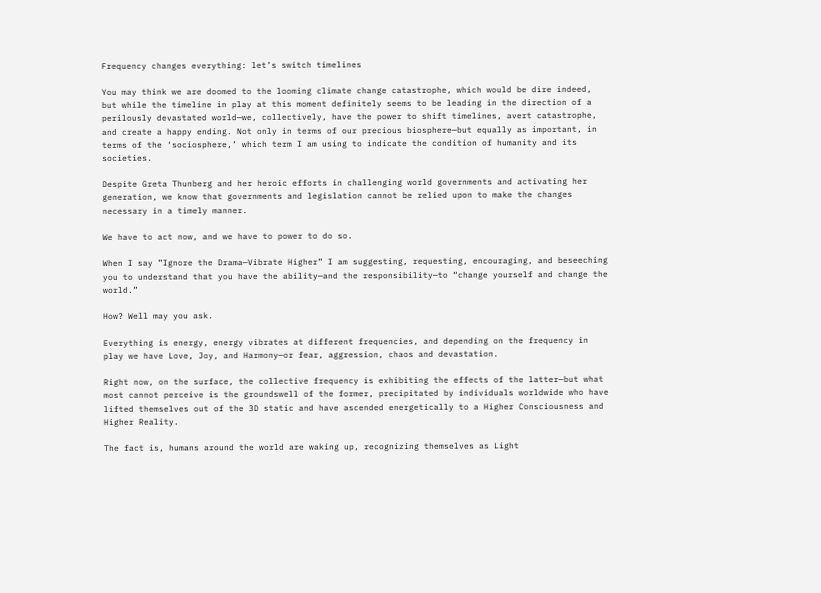Frequency changes everything: let’s switch timelines

You may think we are doomed to the looming climate change catastrophe, which would be dire indeed, but while the timeline in play at this moment definitely seems to be leading in the direction of a perilously devastated world—we, collectively, have the power to shift timelines, avert catastrophe, and create a happy ending. Not only in terms of our precious biosphere—but equally as important, in terms of the ‘sociosphere,’ which term I am using to indicate the condition of humanity and its societies.

Despite Greta Thunberg and her heroic efforts in challenging world governments and activating her generation, we know that governments and legislation cannot be relied upon to make the changes necessary in a timely manner.

We have to act now, and we have to power to do so.

When I say ”Ignore the Drama—Vibrate Higher” I am suggesting, requesting, encouraging, and beseeching you to understand that you have the ability—and the responsibility—to “change yourself and change the world.”

How? Well may you ask.

Everything is energy, energy vibrates at different frequencies, and depending on the frequency in play we have Love, Joy, and Harmony—or fear, aggression, chaos and devastation.

Right now, on the surface, the collective frequency is exhibiting the effects of the latter—but what most cannot perceive is the groundswell of the former, precipitated by individuals worldwide who have lifted themselves out of the 3D static and have ascended energetically to a Higher Consciousness and Higher Reality.

The fact is, humans around the world are waking up, recognizing themselves as Light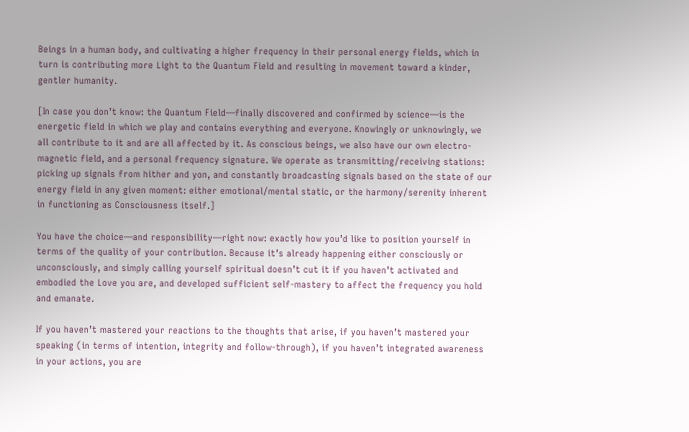Beings in a human body, and cultivating a higher frequency in their personal energy fields, which in turn is contributing more Light to the Quantum Field and resulting in movement toward a kinder, gentler humanity.

[In case you don’t know: the Quantum Field—finally discovered and confirmed by science—is the energetic field in which we play and contains everything and everyone. Knowingly or unknowingly, we all contribute to it and are all affected by it. As conscious beings, we also have our own electro-magnetic field, and a personal frequency signature. We operate as transmitting/receiving stations: picking up signals from hither and yon, and constantly broadcasting signals based on the state of our energy field in any given moment: either emotional/mental static, or the harmony/serenity inherent in functioning as Consciousness itself.]

You have the choice—and responsibility—right now: exactly how you’d like to position yourself in terms of the quality of your contribution. Because it’s already happening either consciously or unconsciously, and simply calling yourself spiritual doesn’t cut it if you haven’t activated and embodied the Love you are, and developed sufficient self-mastery to affect the frequency you hold and emanate.

If you haven’t mastered your reactions to the thoughts that arise, if you haven’t mastered your speaking (in terms of intention, integrity and follow-through), if you haven’t integrated awareness in your actions, you are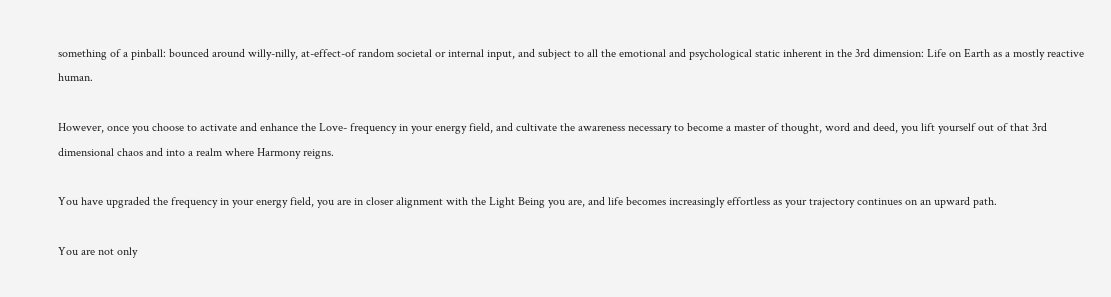something of a pinball: bounced around willy-nilly, at-effect-of random societal or internal input, and subject to all the emotional and psychological static inherent in the 3rd dimension: Life on Earth as a mostly reactive human.

However, once you choose to activate and enhance the Love- frequency in your energy field, and cultivate the awareness necessary to become a master of thought, word and deed, you lift yourself out of that 3rd dimensional chaos and into a realm where Harmony reigns.

You have upgraded the frequency in your energy field, you are in closer alignment with the Light Being you are, and life becomes increasingly effortless as your trajectory continues on an upward path.

You are not only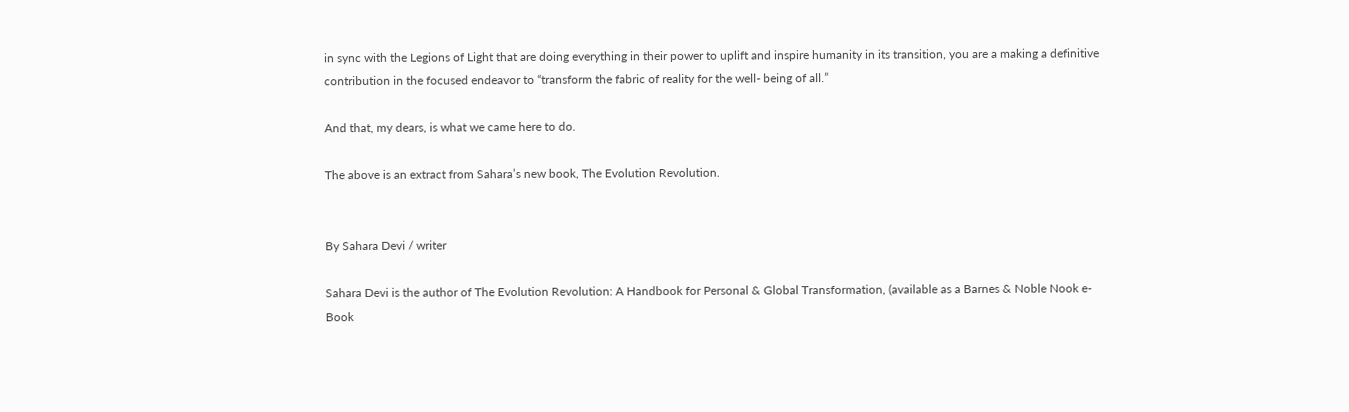in sync with the Legions of Light that are doing everything in their power to uplift and inspire humanity in its transition, you are a making a definitive contribution in the focused endeavor to “transform the fabric of reality for the well- being of all.”

And that, my dears, is what we came here to do.

The above is an extract from Sahara’s new book, The Evolution Revolution.


By Sahara Devi / writer

Sahara Devi is the author of The Evolution Revolution: A Handbook for Personal & Global Transformation, (available as a Barnes & Noble Nook e-Book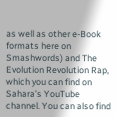as well as other e-Book formats here on Smashwords) and The Evolution Revolution Rap, which you can find on Sahara’s YouTube channel. You can also find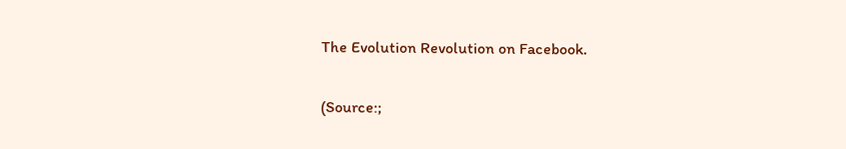The Evolution Revolution on Facebook.

(Source:;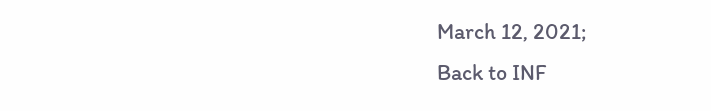March 12, 2021;
Back to INF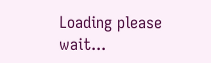Loading please wait...